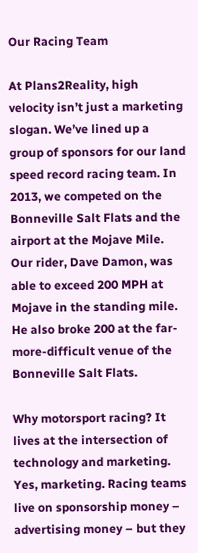Our Racing Team

At Plans2Reality, high velocity isn’t just a marketing slogan. We’ve lined up a group of sponsors for our land speed record racing team. In 2013, we competed on the Bonneville Salt Flats and the airport at the Mojave Mile. Our rider, Dave Damon, was able to exceed 200 MPH at Mojave in the standing mile. He also broke 200 at the far-more-difficult venue of the Bonneville Salt Flats.

Why motorsport racing? It lives at the intersection of technology and marketing. Yes, marketing. Racing teams live on sponsorship money – advertising money – but they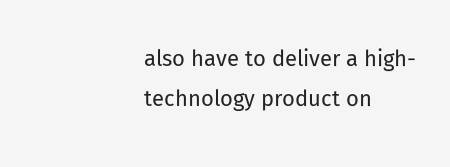also have to deliver a high-technology product on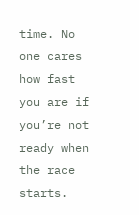time. No one cares how fast you are if you’re not ready when the race starts.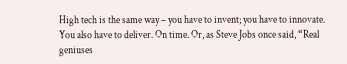High tech is the same way – you have to invent; you have to innovate. You also have to deliver. On time. Or, as Steve Jobs once said, “Real geniuses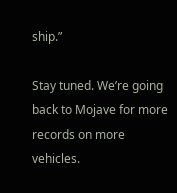ship.”

Stay tuned. We’re going back to Mojave for more records on more vehicles.